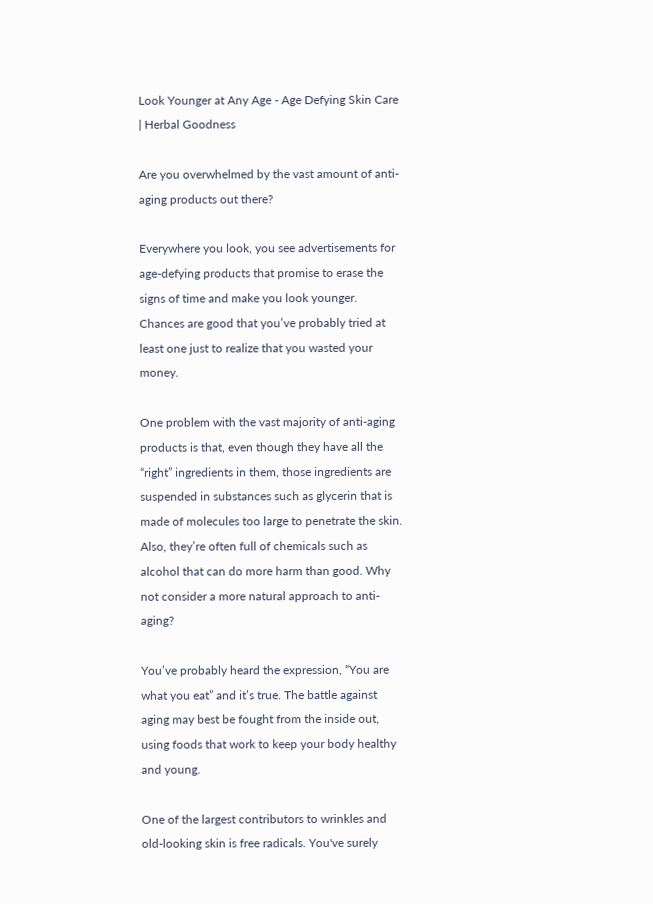Look Younger at Any Age - Age Defying Skin Care | Herbal Goodness

Are you overwhelmed by the vast amount of anti-aging products out there?

Everywhere you look, you see advertisements for age-defying products that promise to erase the signs of time and make you look younger. Chances are good that you’ve probably tried at least one just to realize that you wasted your money.

One problem with the vast majority of anti-aging products is that, even though they have all the “right” ingredients in them, those ingredients are suspended in substances such as glycerin that is made of molecules too large to penetrate the skin. Also, they’re often full of chemicals such as alcohol that can do more harm than good. Why not consider a more natural approach to anti-aging?

You’ve probably heard the expression, “You are what you eat” and it’s true. The battle against aging may best be fought from the inside out, using foods that work to keep your body healthy and young.

One of the largest contributors to wrinkles and old-looking skin is free radicals. You've surely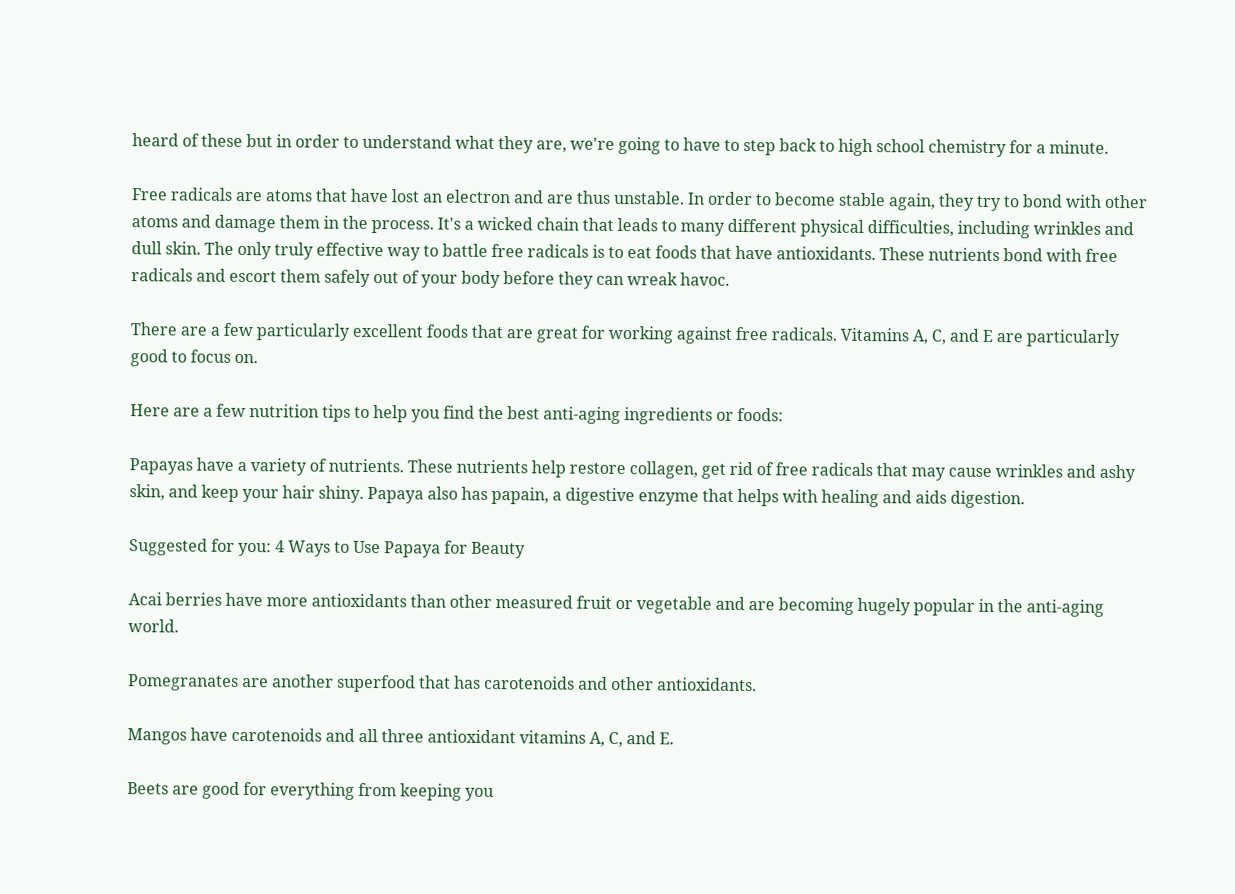heard of these but in order to understand what they are, we're going to have to step back to high school chemistry for a minute.

Free radicals are atoms that have lost an electron and are thus unstable. In order to become stable again, they try to bond with other atoms and damage them in the process. It's a wicked chain that leads to many different physical difficulties, including wrinkles and dull skin. The only truly effective way to battle free radicals is to eat foods that have antioxidants. These nutrients bond with free radicals and escort them safely out of your body before they can wreak havoc.

There are a few particularly excellent foods that are great for working against free radicals. Vitamins A, C, and E are particularly good to focus on.

Here are a few nutrition tips to help you find the best anti-aging ingredients or foods:

Papayas have a variety of nutrients. These nutrients help restore collagen, get rid of free radicals that may cause wrinkles and ashy skin, and keep your hair shiny. Papaya also has papain, a digestive enzyme that helps with healing and aids digestion.

Suggested for you: 4 Ways to Use Papaya for Beauty

Acai berries have more antioxidants than other measured fruit or vegetable and are becoming hugely popular in the anti-aging world.

Pomegranates are another superfood that has carotenoids and other antioxidants.

Mangos have carotenoids and all three antioxidant vitamins A, C, and E.

Beets are good for everything from keeping you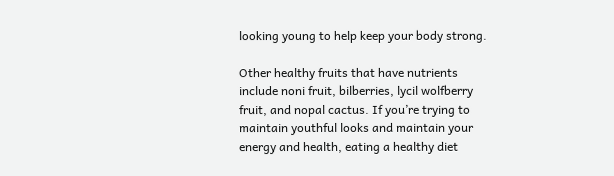looking young to help keep your body strong.

Other healthy fruits that have nutrients include noni fruit, bilberries, lycil wolfberry fruit, and nopal cactus. If you’re trying to maintain youthful looks and maintain your energy and health, eating a healthy diet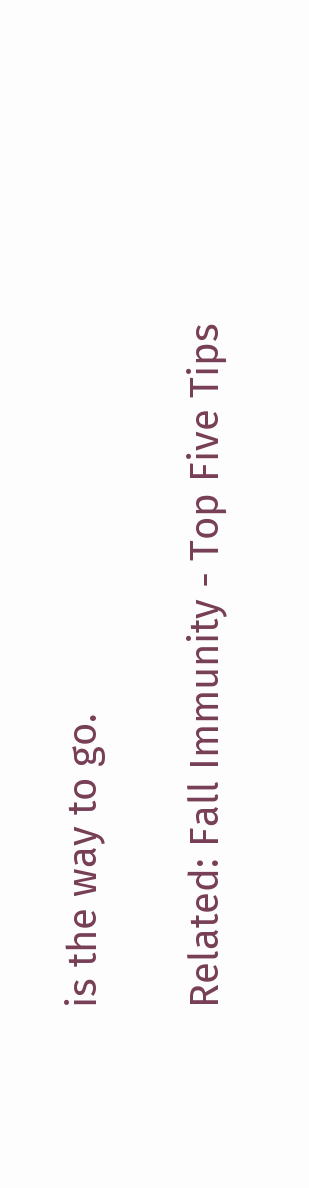is the way to go.

Related: Fall Immunity - Top Five Tips